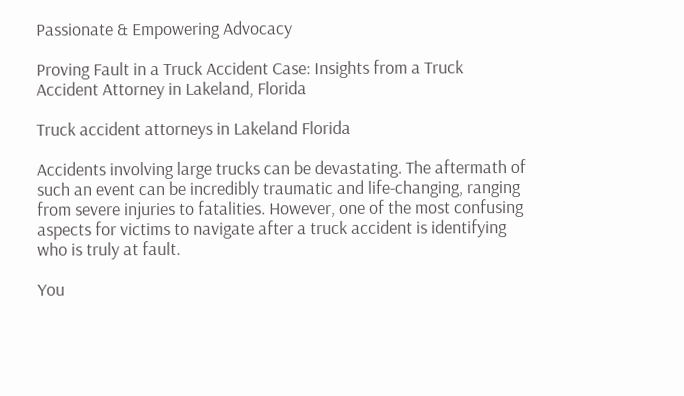Passionate & Empowering Advocacy

Proving Fault in a Truck Accident Case: Insights from a Truck Accident Attorney in Lakeland, Florida

Truck accident attorneys in Lakeland Florida

Accidents involving large trucks can be devastating. The aftermath of such an event can be incredibly traumatic and life-changing, ranging from severe injuries to fatalities. However, one of the most confusing aspects for victims to navigate after a truck accident is identifying who is truly at fault.

You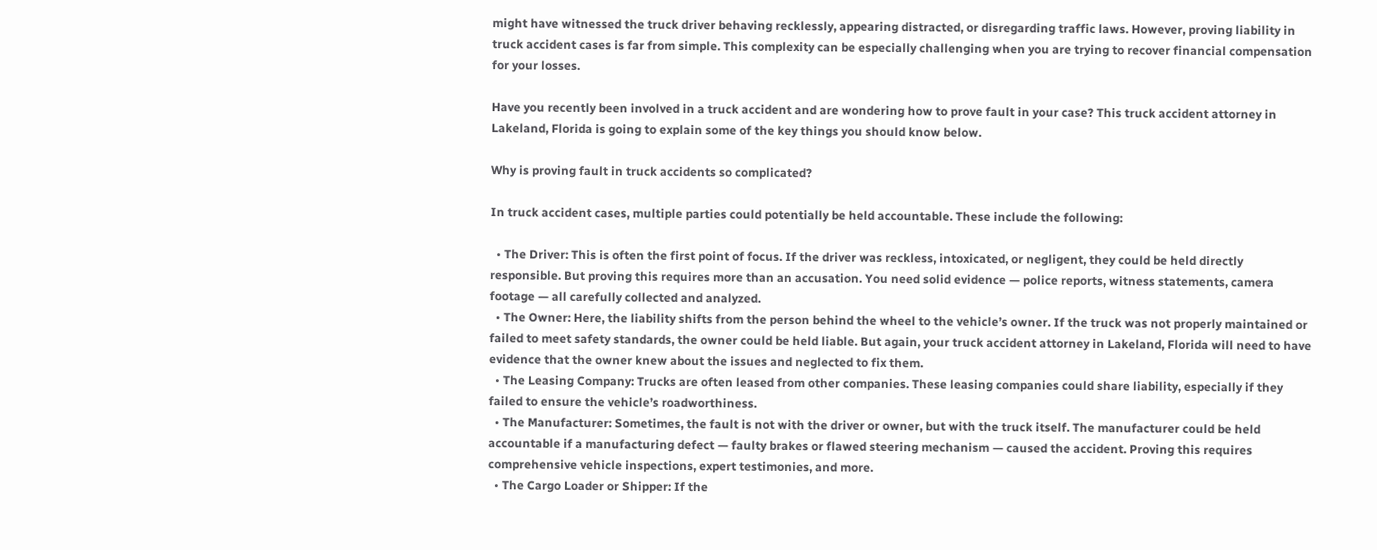might have witnessed the truck driver behaving recklessly, appearing distracted, or disregarding traffic laws. However, proving liability in truck accident cases is far from simple. This complexity can be especially challenging when you are trying to recover financial compensation for your losses.

Have you recently been involved in a truck accident and are wondering how to prove fault in your case? This truck accident attorney in Lakeland, Florida is going to explain some of the key things you should know below.

Why is proving fault in truck accidents so complicated?

In truck accident cases, multiple parties could potentially be held accountable. These include the following:

  • The Driver: This is often the first point of focus. If the driver was reckless, intoxicated, or negligent, they could be held directly responsible. But proving this requires more than an accusation. You need solid evidence — police reports, witness statements, camera footage — all carefully collected and analyzed.
  • The Owner: Here, the liability shifts from the person behind the wheel to the vehicle’s owner. If the truck was not properly maintained or failed to meet safety standards, the owner could be held liable. But again, your truck accident attorney in Lakeland, Florida will need to have evidence that the owner knew about the issues and neglected to fix them.
  • The Leasing Company: Trucks are often leased from other companies. These leasing companies could share liability, especially if they failed to ensure the vehicle’s roadworthiness.
  • The Manufacturer: Sometimes, the fault is not with the driver or owner, but with the truck itself. The manufacturer could be held accountable if a manufacturing defect — faulty brakes or flawed steering mechanism — caused the accident. Proving this requires comprehensive vehicle inspections, expert testimonies, and more.
  • The Cargo Loader or Shipper: If the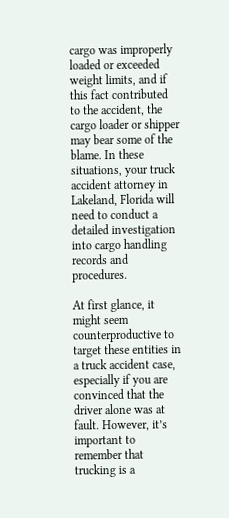cargo was improperly loaded or exceeded weight limits, and if this fact contributed to the accident, the cargo loader or shipper may bear some of the blame. In these situations, your truck accident attorney in Lakeland, Florida will need to conduct a detailed investigation into cargo handling records and procedures.

At first glance, it might seem counterproductive to target these entities in a truck accident case, especially if you are convinced that the driver alone was at fault. However, it’s important to remember that trucking is a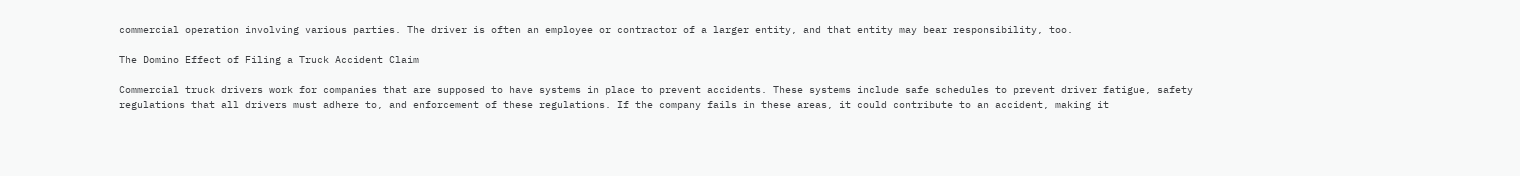commercial operation involving various parties. The driver is often an employee or contractor of a larger entity, and that entity may bear responsibility, too.

The Domino Effect of Filing a Truck Accident Claim

Commercial truck drivers work for companies that are supposed to have systems in place to prevent accidents. These systems include safe schedules to prevent driver fatigue, safety regulations that all drivers must adhere to, and enforcement of these regulations. If the company fails in these areas, it could contribute to an accident, making it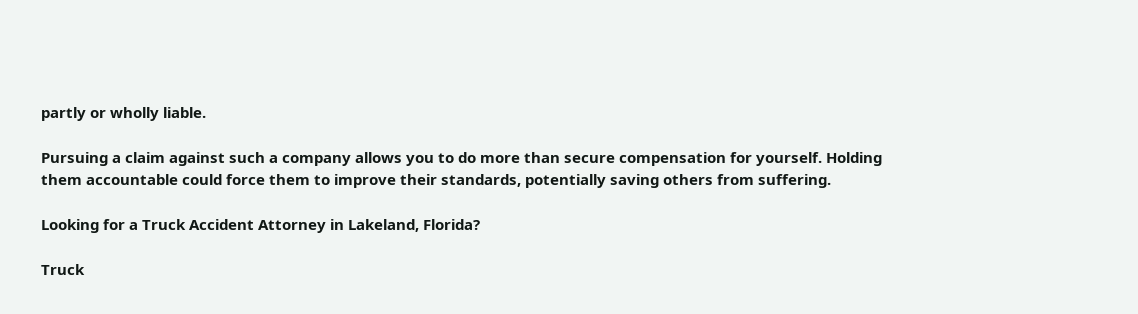partly or wholly liable.

Pursuing a claim against such a company allows you to do more than secure compensation for yourself. Holding them accountable could force them to improve their standards, potentially saving others from suffering.

Looking for a Truck Accident Attorney in Lakeland, Florida?

Truck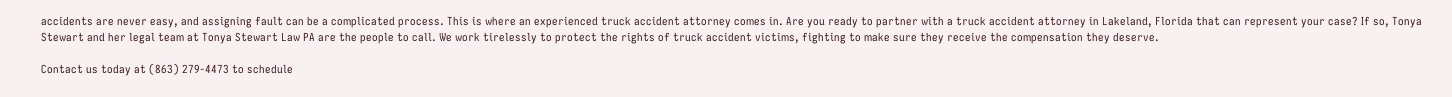accidents are never easy, and assigning fault can be a complicated process. This is where an experienced truck accident attorney comes in. Are you ready to partner with a truck accident attorney in Lakeland, Florida that can represent your case? If so, Tonya Stewart and her legal team at Tonya Stewart Law PA are the people to call. We work tirelessly to protect the rights of truck accident victims, fighting to make sure they receive the compensation they deserve.

Contact us today at (863) 279-4473 to schedule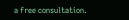a free consultation.